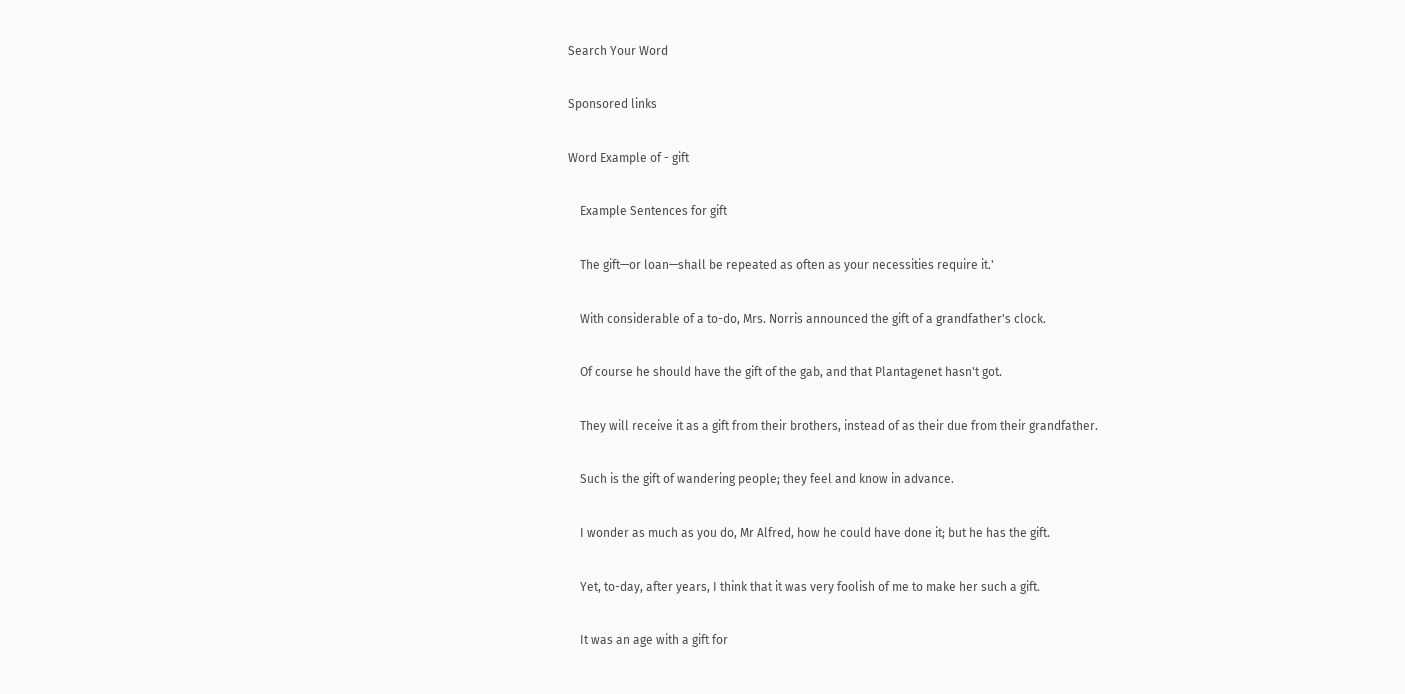Search Your Word

Sponsored links

Word Example of - gift

    Example Sentences for gift

    The gift—or loan—shall be repeated as often as your necessities require it.'

    With considerable of a to-do, Mrs. Norris announced the gift of a grandfather's clock.

    Of course he should have the gift of the gab, and that Plantagenet hasn't got.

    They will receive it as a gift from their brothers, instead of as their due from their grandfather.

    Such is the gift of wandering people; they feel and know in advance.

    I wonder as much as you do, Mr Alfred, how he could have done it; but he has the gift.

    Yet, to-day, after years, I think that it was very foolish of me to make her such a gift.

    It was an age with a gift for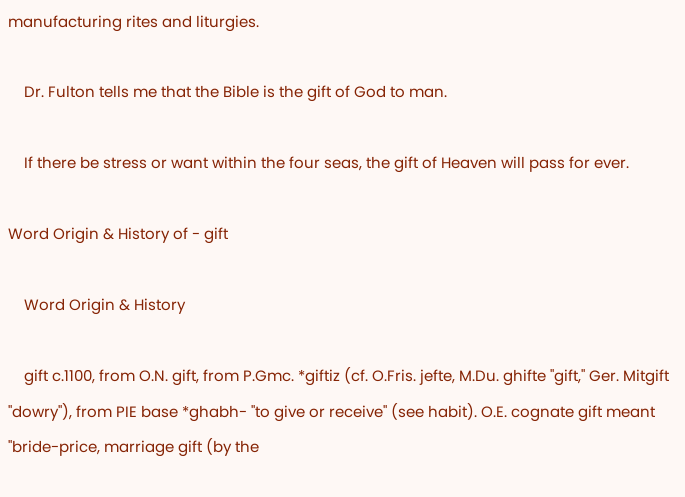manufacturing rites and liturgies.

    Dr. Fulton tells me that the Bible is the gift of God to man.

    If there be stress or want within the four seas, the gift of Heaven will pass for ever.

Word Origin & History of - gift

    Word Origin & History

    gift c.1100, from O.N. gift, from P.Gmc. *giftiz (cf. O.Fris. jefte, M.Du. ghifte "gift," Ger. Mitgift "dowry"), from PIE base *ghabh- "to give or receive" (see habit). O.E. cognate gift meant "bride-price, marriage gift (by the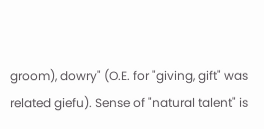groom), dowry" (O.E. for "giving, gift" was related giefu). Sense of "natural talent" is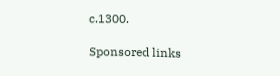c.1300.

Sponsored links